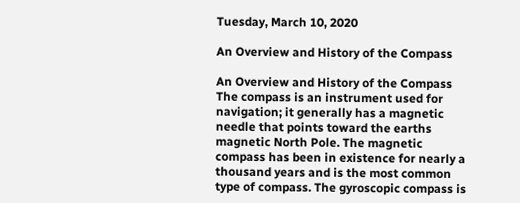Tuesday, March 10, 2020

An Overview and History of the Compass

An Overview and History of the Compass The compass is an instrument used for navigation; it generally has a magnetic needle that points toward the earths magnetic North Pole. The magnetic compass has been in existence for nearly a thousand years and is the most common type of compass. The gyroscopic compass is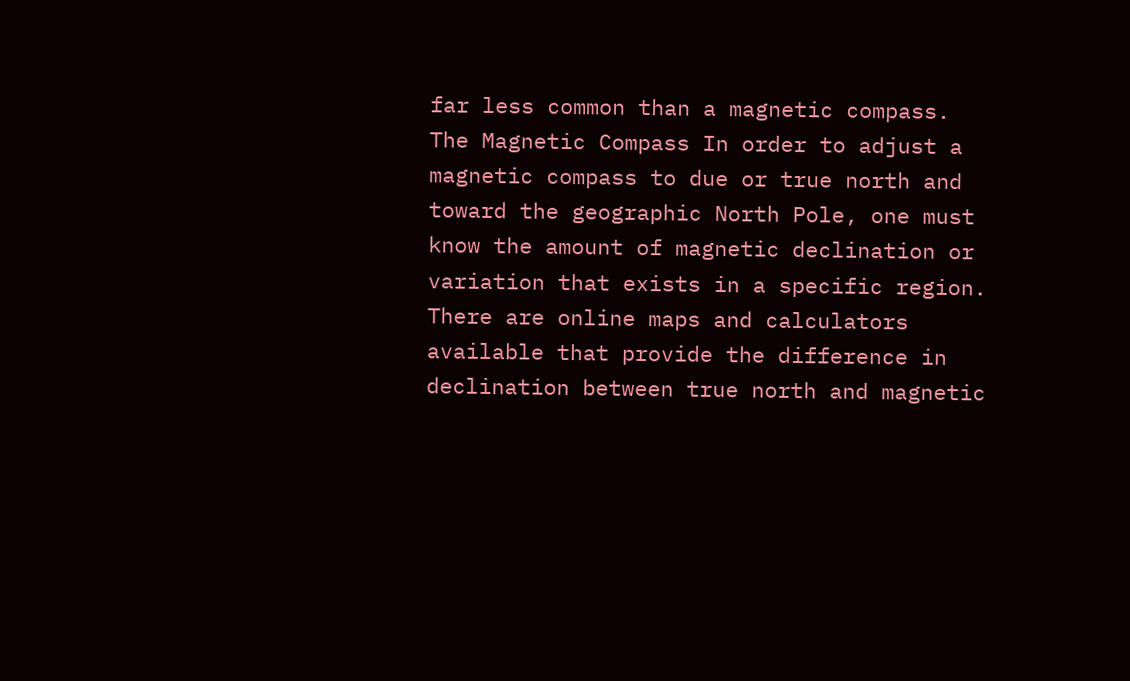far less common than a magnetic compass. The Magnetic Compass In order to adjust a magnetic compass to due or true north and toward the geographic North Pole, one must know the amount of magnetic declination or variation that exists in a specific region. There are online maps and calculators available that provide the difference in declination between true north and magnetic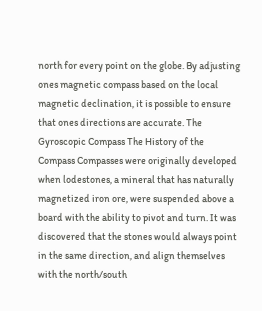north for every point on the globe. By adjusting ones magnetic compass based on the local magnetic declination, it is possible to ensure that ones directions are accurate. The Gyroscopic Compass The History of the Compass Compasses were originally developed when lodestones, a mineral that has naturally magnetized iron ore, were suspended above a board with the ability to pivot and turn. It was discovered that the stones would always point in the same direction, and align themselves with the north/south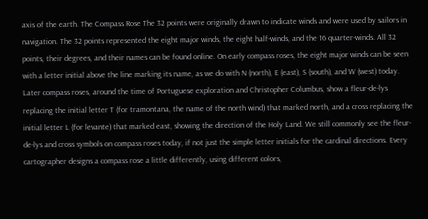axis of the earth. The Compass Rose The 32 points were originally drawn to indicate winds and were used by sailors in navigation. The 32 points represented the eight major winds, the eight half-winds, and the 16 quarter-winds. All 32 points, their degrees, and their names can be found online. On early compass roses, the eight major winds can be seen with a letter initial above the line marking its name, as we do with N (north), E (east), S (south), and W (west) today. Later compass roses, around the time of Portuguese exploration and Christopher Columbus, show a fleur-de-lys replacing the initial letter T (for tramontana, the name of the north wind) that marked north, and a cross replacing the initial letter L (for levante) that marked east, showing the direction of the Holy Land. We still commonly see the fleur-de-lys and cross symbols on compass roses today, if not just the simple letter initials for the cardinal directions. Every cartographer designs a compass rose a little differently, using different colors,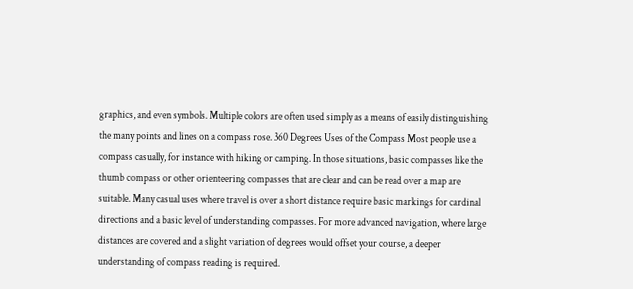graphics, and even symbols. Multiple colors are often used simply as a means of easily distinguishing the many points and lines on a compass rose. 360 Degrees Uses of the Compass Most people use a compass casually, for instance with hiking or camping. In those situations, basic compasses like the thumb compass or other orienteering compasses that are clear and can be read over a map are suitable. Many casual uses where travel is over a short distance require basic markings for cardinal directions and a basic level of understanding compasses. For more advanced navigation, where large distances are covered and a slight variation of degrees would offset your course, a deeper understanding of compass reading is required.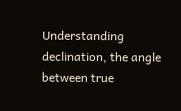Understanding declination, the angle between true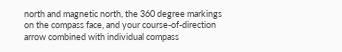north and magnetic north, the 360 degree markings on the compass face, and your course-of-direction arrow combined with individual compass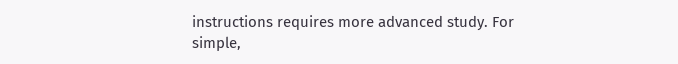instructions requires more advanced study. For simple,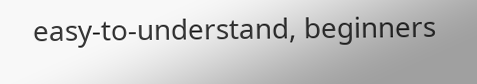easy-to-understand, beginners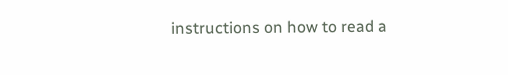instructions on how to read a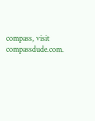compass, visit compassdude.com.